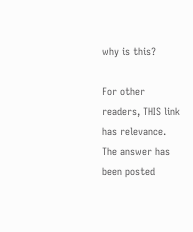why is this?

For other readers, THIS link has relevance. The answer has been posted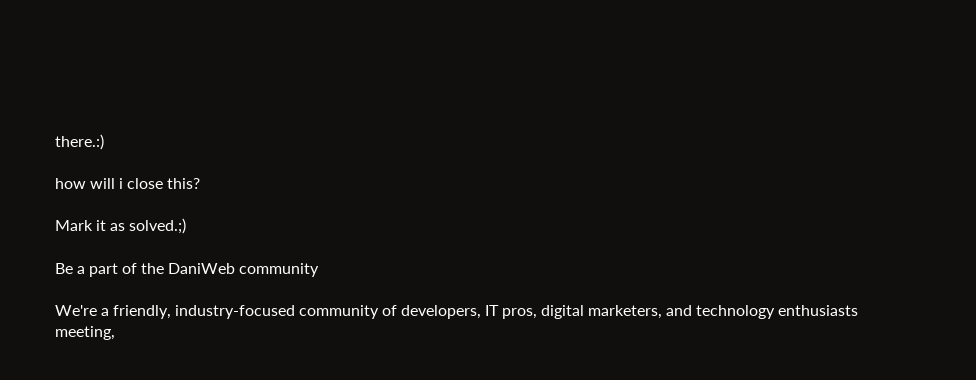there.:)

how will i close this?

Mark it as solved.;)

Be a part of the DaniWeb community

We're a friendly, industry-focused community of developers, IT pros, digital marketers, and technology enthusiasts meeting,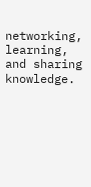networking, learning, and sharing knowledge.